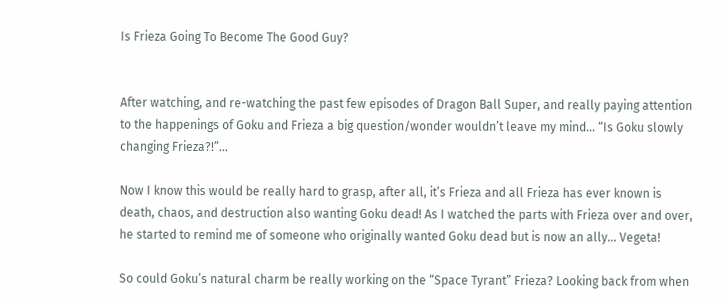Is Frieza Going To Become The Good Guy?


After watching, and re-watching the past few episodes of Dragon Ball Super, and really paying attention to the happenings of Goku and Frieza a big question/wonder wouldn’t leave my mind… “Is Goku slowly changing Frieza?!”…

Now I know this would be really hard to grasp, after all, it’s Frieza and all Frieza has ever known is death, chaos, and destruction also wanting Goku dead! As I watched the parts with Frieza over and over, he started to remind me of someone who originally wanted Goku dead but is now an ally… Vegeta!

So could Goku’s natural charm be really working on the “Space Tyrant” Frieza? Looking back from when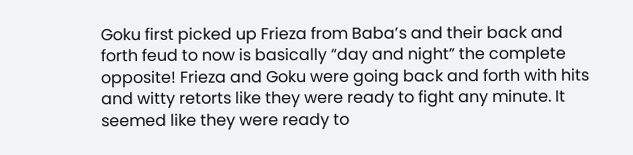Goku first picked up Frieza from Baba’s and their back and forth feud to now is basically “day and night” the complete opposite! Frieza and Goku were going back and forth with hits and witty retorts like they were ready to fight any minute. It seemed like they were ready to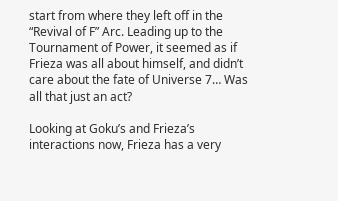start from where they left off in the “Revival of F” Arc. Leading up to the Tournament of Power, it seemed as if Frieza was all about himself, and didn’t care about the fate of Universe 7… Was all that just an act?

Looking at Goku’s and Frieza’s interactions now, Frieza has a very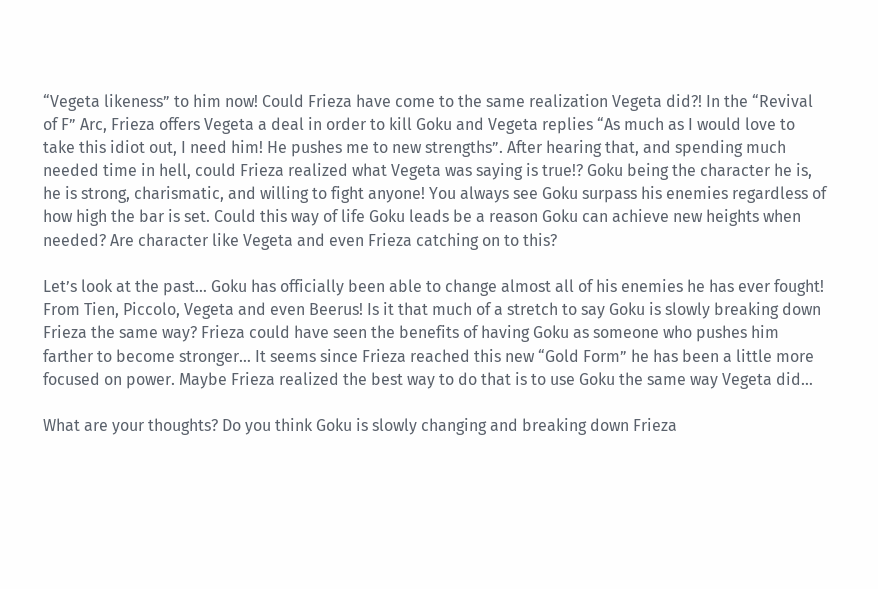“Vegeta likeness” to him now! Could Frieza have come to the same realization Vegeta did?! In the “Revival of F” Arc, Frieza offers Vegeta a deal in order to kill Goku and Vegeta replies “As much as I would love to take this idiot out, I need him! He pushes me to new strengths”. After hearing that, and spending much needed time in hell, could Frieza realized what Vegeta was saying is true!? Goku being the character he is, he is strong, charismatic, and willing to fight anyone! You always see Goku surpass his enemies regardless of how high the bar is set. Could this way of life Goku leads be a reason Goku can achieve new heights when needed? Are character like Vegeta and even Frieza catching on to this?

Let’s look at the past… Goku has officially been able to change almost all of his enemies he has ever fought! From Tien, Piccolo, Vegeta and even Beerus! Is it that much of a stretch to say Goku is slowly breaking down Frieza the same way? Frieza could have seen the benefits of having Goku as someone who pushes him farther to become stronger… It seems since Frieza reached this new “Gold Form” he has been a little more focused on power. Maybe Frieza realized the best way to do that is to use Goku the same way Vegeta did…

What are your thoughts? Do you think Goku is slowly changing and breaking down Frieza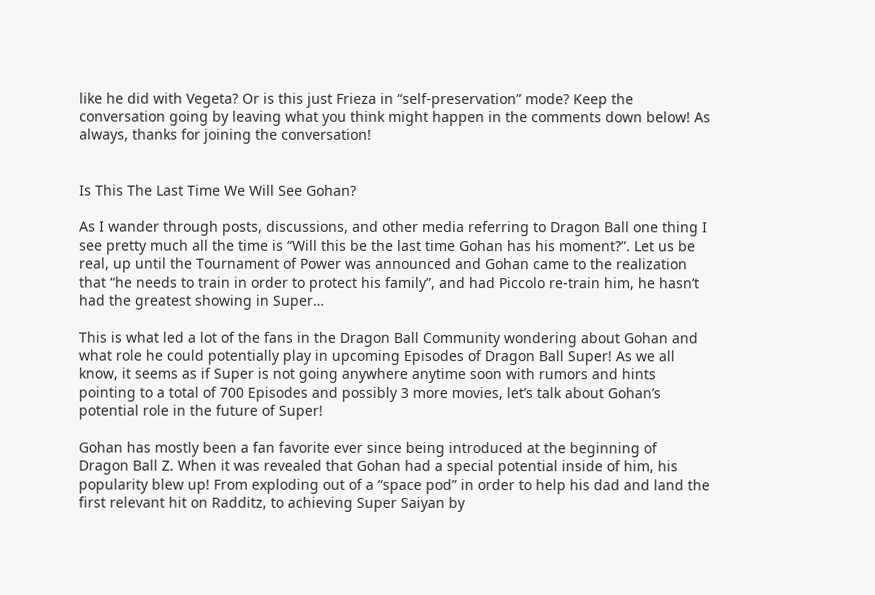like he did with Vegeta? Or is this just Frieza in “self-preservation” mode? Keep the conversation going by leaving what you think might happen in the comments down below! As always, thanks for joining the conversation!


Is This The Last Time We Will See Gohan?

As I wander through posts, discussions, and other media referring to Dragon Ball one thing I see pretty much all the time is “Will this be the last time Gohan has his moment?”. Let us be real, up until the Tournament of Power was announced and Gohan came to the realization that “he needs to train in order to protect his family”, and had Piccolo re-train him, he hasn’t had the greatest showing in Super…

This is what led a lot of the fans in the Dragon Ball Community wondering about Gohan and what role he could potentially play in upcoming Episodes of Dragon Ball Super! As we all know, it seems as if Super is not going anywhere anytime soon with rumors and hints pointing to a total of 700 Episodes and possibly 3 more movies, let’s talk about Gohan’s potential role in the future of Super!

Gohan has mostly been a fan favorite ever since being introduced at the beginning of Dragon Ball Z. When it was revealed that Gohan had a special potential inside of him, his popularity blew up! From exploding out of a “space pod” in order to help his dad and land the first relevant hit on Radditz, to achieving Super Saiyan by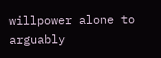willpower alone to arguably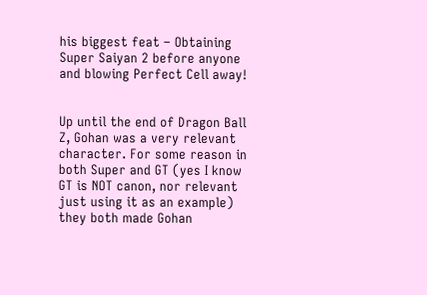his biggest feat – Obtaining Super Saiyan 2 before anyone and blowing Perfect Cell away!


Up until the end of Dragon Ball Z, Gohan was a very relevant character. For some reason in both Super and GT (yes I know GT is NOT canon, nor relevant just using it as an example) they both made Gohan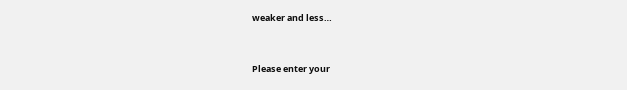weaker and less…



Please enter your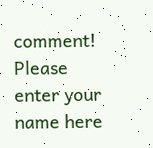comment!
Please enter your name here